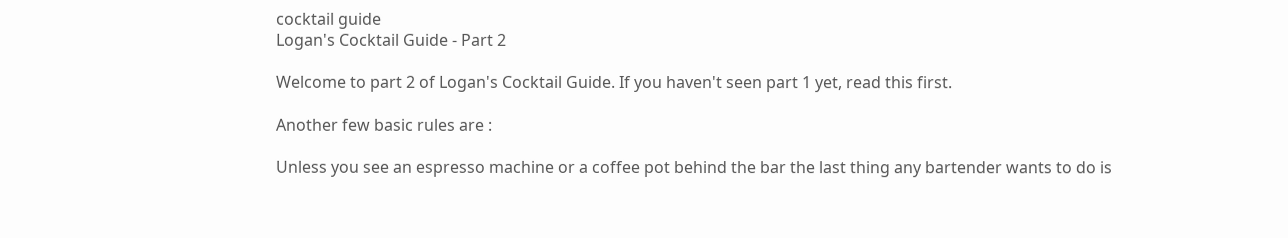cocktail guide
Logan's Cocktail Guide - Part 2

Welcome to part 2 of Logan's Cocktail Guide. If you haven't seen part 1 yet, read this first.

Another few basic rules are :

Unless you see an espresso machine or a coffee pot behind the bar the last thing any bartender wants to do is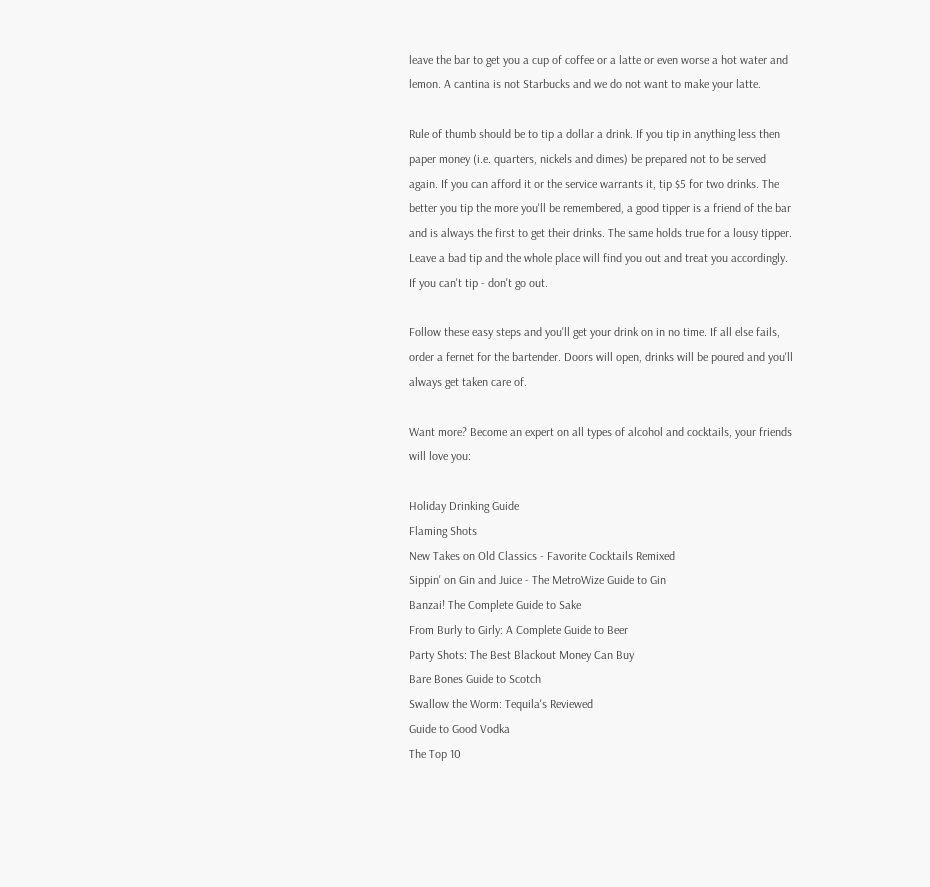leave the bar to get you a cup of coffee or a latte or even worse a hot water and lemon. A cantina is not Starbucks and we do not want to make your latte.

Rule of thumb should be to tip a dollar a drink. If you tip in anything less then paper money (i.e. quarters, nickels and dimes) be prepared not to be served again. If you can afford it or the service warrants it, tip $5 for two drinks. The better you tip the more you'll be remembered, a good tipper is a friend of the bar and is always the first to get their drinks. The same holds true for a lousy tipper. Leave a bad tip and the whole place will find you out and treat you accordingly. If you can't tip - don't go out.

Follow these easy steps and you'll get your drink on in no time. If all else fails, order a fernet for the bartender. Doors will open, drinks will be poured and you'll always get taken care of.

Want more? Become an expert on all types of alcohol and cocktails, your friends will love you:

Holiday Drinking Guide
Flaming Shots
New Takes on Old Classics - Favorite Cocktails Remixed
Sippin' on Gin and Juice - The MetroWize Guide to Gin
Banzai! The Complete Guide to Sake
From Burly to Girly: A Complete Guide to Beer
Party Shots: The Best Blackout Money Can Buy
Bare Bones Guide to Scotch
Swallow the Worm: Tequila's Reviewed
Guide to Good Vodka
The Top 10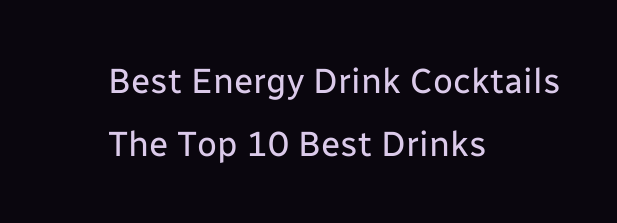Best Energy Drink Cocktails
The Top 10 Best Drinks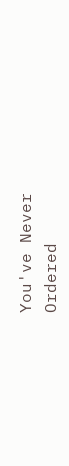You've Never Ordered